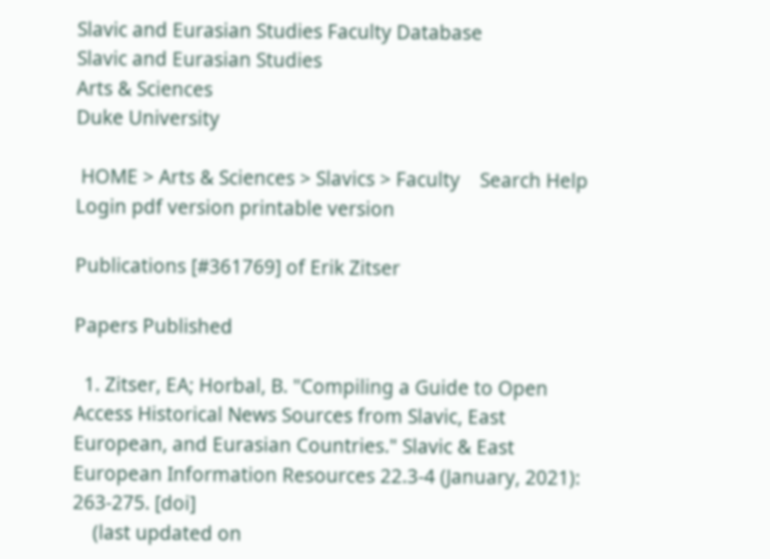Slavic and Eurasian Studies Faculty Database
Slavic and Eurasian Studies
Arts & Sciences
Duke University

 HOME > Arts & Sciences > Slavics > Faculty    Search Help Login pdf version printable version

Publications [#361769] of Erik Zitser

Papers Published

  1. Zitser, EA; Horbal, B. "Compiling a Guide to Open Access Historical News Sources from Slavic, East European, and Eurasian Countries." Slavic & East European Information Resources 22.3-4 (January, 2021): 263-275. [doi]
    (last updated on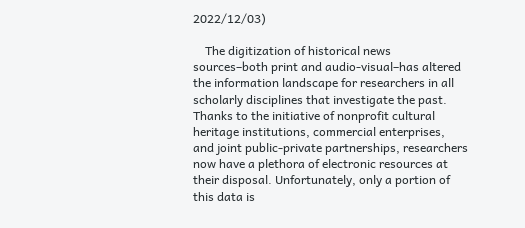2022/12/03)

    The digitization of historical news sources–both print and audio-visual–has altered the information landscape for researchers in all scholarly disciplines that investigate the past. Thanks to the initiative of nonprofit cultural heritage institutions, commercial enterprises, and joint public-private partnerships, researchers now have a plethora of electronic resources at their disposal. Unfortunately, only a portion of this data is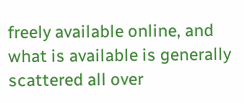freely available online, and what is available is generally scattered all over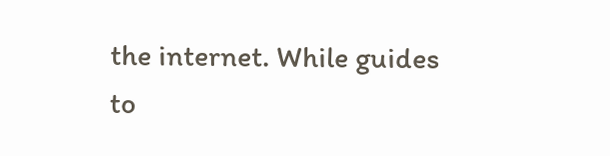the internet. While guides to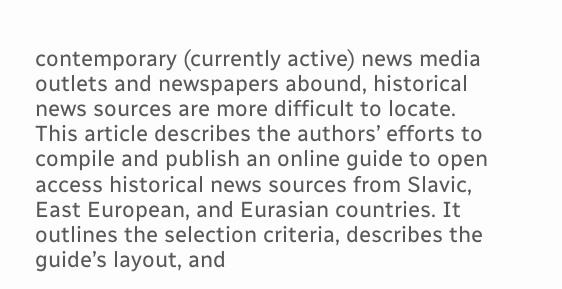contemporary (currently active) news media outlets and newspapers abound, historical news sources are more difficult to locate. This article describes the authors’ efforts to compile and publish an online guide to open access historical news sources from Slavic, East European, and Eurasian countries. It outlines the selection criteria, describes the guide’s layout, and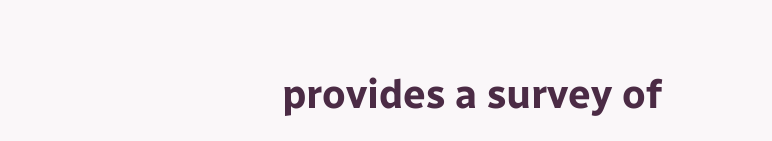provides a survey of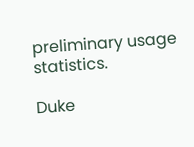preliminary usage statistics.

Duke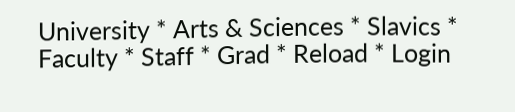University * Arts & Sciences * Slavics * Faculty * Staff * Grad * Reload * Login